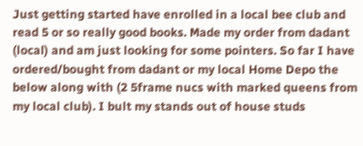Just getting started have enrolled in a local bee club and read 5 or so really good books. Made my order from dadant (local) and am just looking for some pointers. So far I have ordered/bought from dadant or my local Home Depo the below along with (2 5frame nucs with marked queens from my local club). I bult my stands out of house studs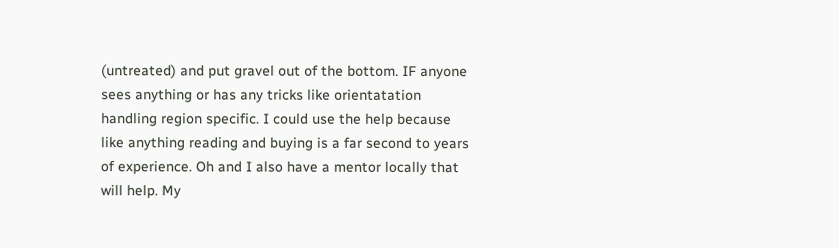(untreated) and put gravel out of the bottom. IF anyone sees anything or has any tricks like orientatation handling region specific. I could use the help because like anything reading and buying is a far second to years of experience. Oh and I also have a mentor locally that will help. My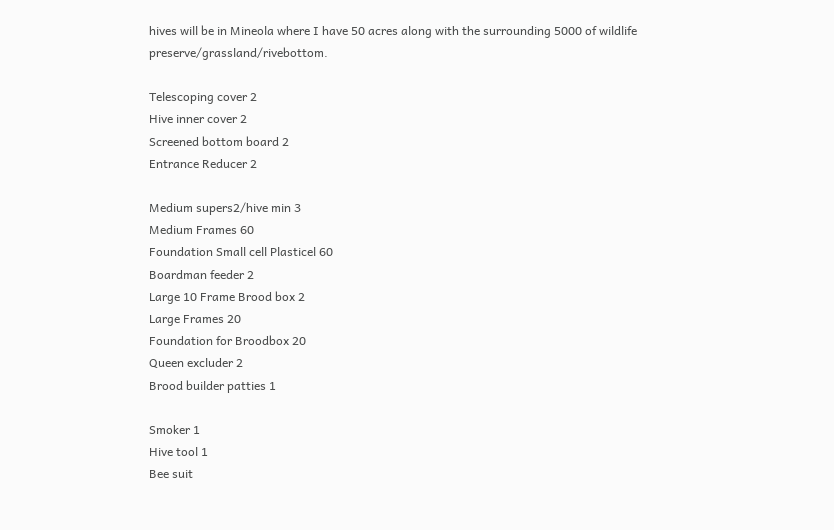hives will be in Mineola where I have 50 acres along with the surrounding 5000 of wildlife preserve/grassland/rivebottom.

Telescoping cover 2
Hive inner cover 2
Screened bottom board 2
Entrance Reducer 2

Medium supers2/hive min 3
Medium Frames 60
Foundation Small cell Plasticel 60
Boardman feeder 2
Large 10 Frame Brood box 2
Large Frames 20
Foundation for Broodbox 20
Queen excluder 2
Brood builder patties 1

Smoker 1
Hive tool 1
Bee suit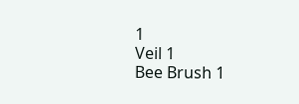1
Veil 1
Bee Brush 1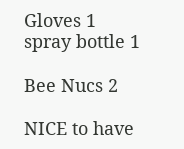Gloves 1
spray bottle 1

Bee Nucs 2

NICE to have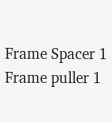Frame Spacer 1
Frame puller 1